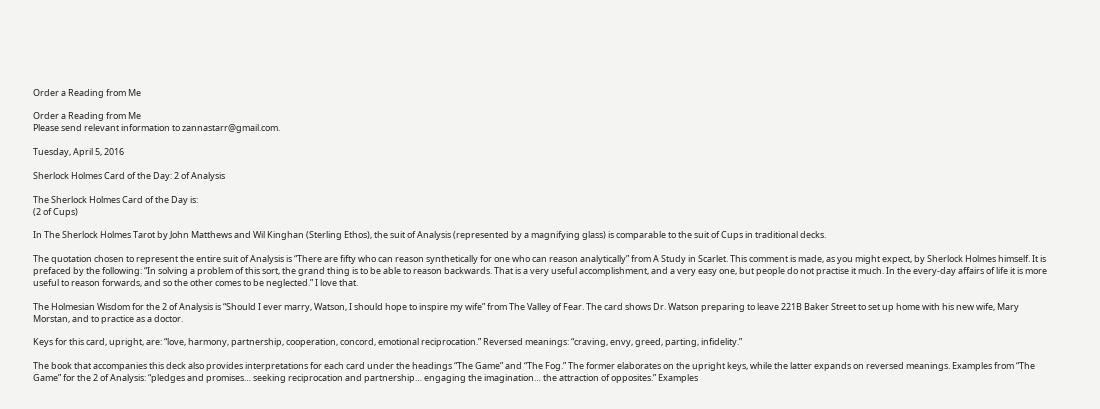Order a Reading from Me

Order a Reading from Me
Please send relevant information to zannastarr@gmail.com.

Tuesday, April 5, 2016

Sherlock Holmes Card of the Day: 2 of Analysis

The Sherlock Holmes Card of the Day is:
(2 of Cups)

In The Sherlock Holmes Tarot by John Matthews and Wil Kinghan (Sterling Ethos), the suit of Analysis (represented by a magnifying glass) is comparable to the suit of Cups in traditional decks.

The quotation chosen to represent the entire suit of Analysis is “There are fifty who can reason synthetically for one who can reason analytically” from A Study in Scarlet. This comment is made, as you might expect, by Sherlock Holmes himself. It is prefaced by the following: “In solving a problem of this sort, the grand thing is to be able to reason backwards. That is a very useful accomplishment, and a very easy one, but people do not practise it much. In the every-day affairs of life it is more useful to reason forwards, and so the other comes to be neglected.” I love that.

The Holmesian Wisdom for the 2 of Analysis is “Should I ever marry, Watson, I should hope to inspire my wife” from The Valley of Fear. The card shows Dr. Watson preparing to leave 221B Baker Street to set up home with his new wife, Mary Morstan, and to practice as a doctor.

Keys for this card, upright, are: “love, harmony, partnership, cooperation, concord, emotional reciprocation.” Reversed meanings: “craving, envy, greed, parting, infidelity.”

The book that accompanies this deck also provides interpretations for each card under the headings “The Game” and “The Fog.” The former elaborates on the upright keys, while the latter expands on reversed meanings. Examples from “The Game” for the 2 of Analysis: “pledges and promises… seeking reciprocation and partnership… engaging the imagination… the attraction of opposites.” Examples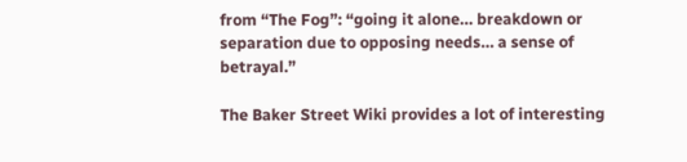from “The Fog”: “going it alone… breakdown or separation due to opposing needs… a sense of betrayal.”

The Baker Street Wiki provides a lot of interesting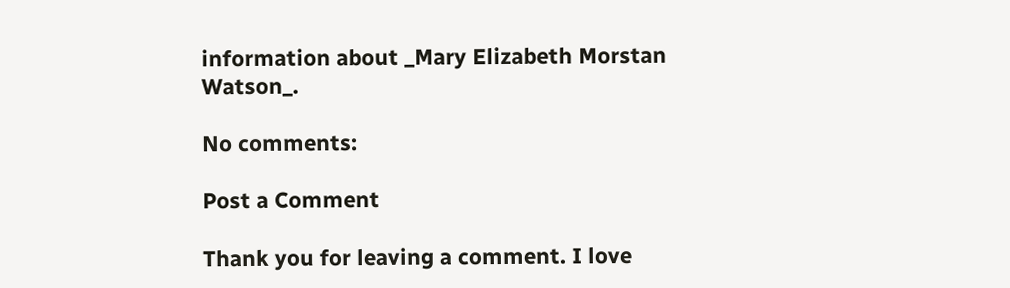information about _Mary Elizabeth Morstan Watson_.

No comments:

Post a Comment

Thank you for leaving a comment. I love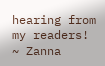hearing from my readers!
~ Zanna